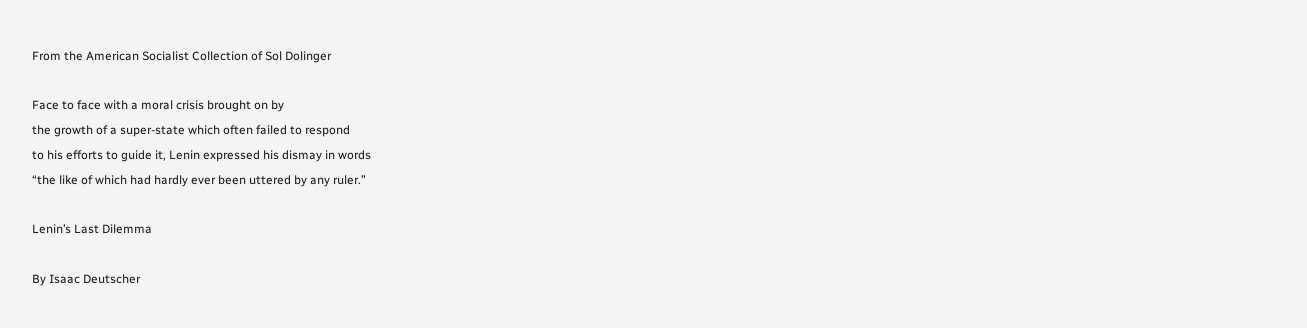From the American Socialist Collection of Sol Dolinger

Face to face with a moral crisis brought on by
the growth of a super-state which often failed to respond
to his efforts to guide it, Lenin expressed his dismay in words
“the like of which had hardly ever been uttered by any ruler.”

Lenin’s Last Dilemma

By Isaac Deutscher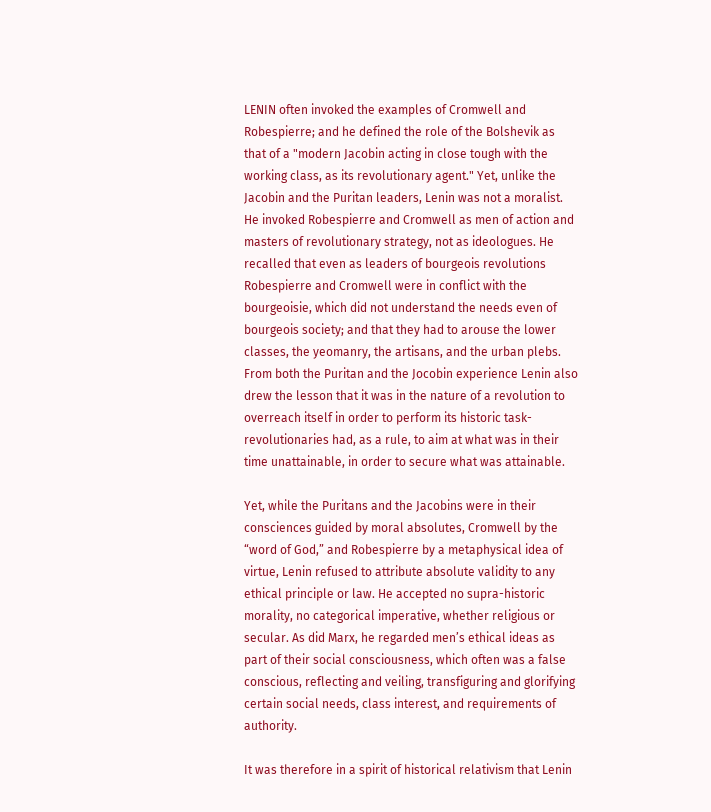LENIN often invoked the examples of Cromwell and Robespierre; and he defined the role of the Bolshevik as that of a "modern Jacobin acting in close tough with the working class, as its revolutionary agent." Yet, unlike the Jacobin and the Puritan leaders, Lenin was not a moralist. He invoked Robespierre and Cromwell as men of action and masters of revolutionary strategy, not as ideologues. He recalled that even as leaders of bourgeois revolutions Robespierre and Cromwell were in conflict with the bourgeoisie, which did not understand the needs even of bourgeois society; and that they had to arouse the lower classes, the yeomanry, the artisans, and the urban plebs. From both the Puritan and the Jocobin experience Lenin also drew the lesson that it was in the nature of a revolution to overreach itself in order to perform its historic task- revolutionaries had, as a rule, to aim at what was in their time unattainable, in order to secure what was attainable.

Yet, while the Puritans and the Jacobins were in their consciences guided by moral absolutes, Cromwell by the “word of God,” and Robespierre by a metaphysical idea of virtue, Lenin refused to attribute absolute validity to any ethical principle or law. He accepted no supra-historic morality, no categorical imperative, whether religious or secular. As did Marx, he regarded men’s ethical ideas as part of their social consciousness, which often was a false conscious, reflecting and veiling, transfiguring and glorifying certain social needs, class interest, and requirements of authority.

It was therefore in a spirit of historical relativism that Lenin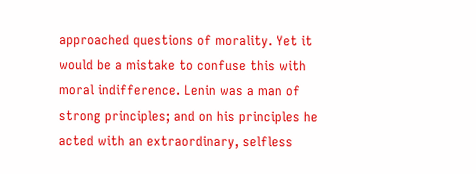approached questions of morality. Yet it would be a mistake to confuse this with moral indifference. Lenin was a man of strong principles; and on his principles he acted with an extraordinary, selfless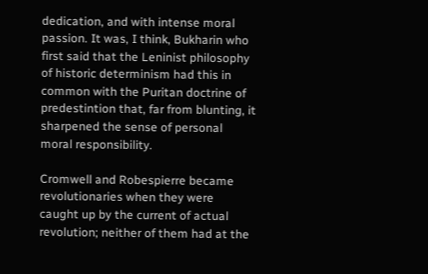dedication, and with intense moral passion. It was, I think, Bukharin who first said that the Leninist philosophy of historic determinism had this in common with the Puritan doctrine of predestintion that, far from blunting, it sharpened the sense of personal moral responsibility.

Cromwell and Robespierre became revolutionaries when they were caught up by the current of actual revolution; neither of them had at the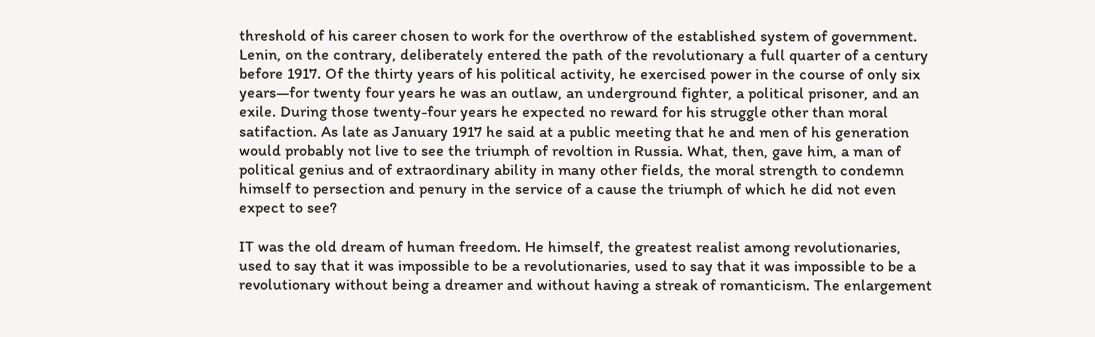threshold of his career chosen to work for the overthrow of the established system of government. Lenin, on the contrary, deliberately entered the path of the revolutionary a full quarter of a century before 1917. Of the thirty years of his political activity, he exercised power in the course of only six years—for twenty four years he was an outlaw, an underground fighter, a political prisoner, and an exile. During those twenty-four years he expected no reward for his struggle other than moral satifaction. As late as January 1917 he said at a public meeting that he and men of his generation would probably not live to see the triumph of revoltion in Russia. What, then, gave him, a man of political genius and of extraordinary ability in many other fields, the moral strength to condemn himself to persection and penury in the service of a cause the triumph of which he did not even expect to see?

IT was the old dream of human freedom. He himself, the greatest realist among revolutionaries, used to say that it was impossible to be a revolutionaries, used to say that it was impossible to be a revolutionary without being a dreamer and without having a streak of romanticism. The enlargement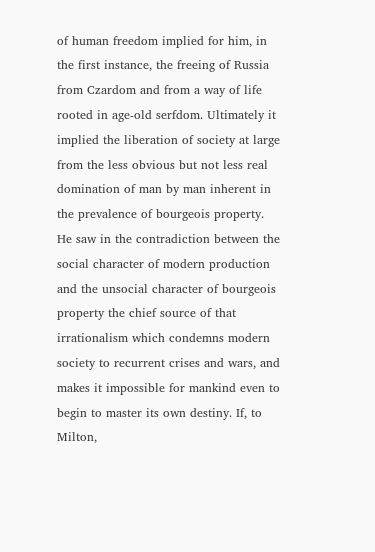of human freedom implied for him, in the first instance, the freeing of Russia from Czardom and from a way of life rooted in age-old serfdom. Ultimately it implied the liberation of society at large from the less obvious but not less real domination of man by man inherent in the prevalence of bourgeois property. He saw in the contradiction between the social character of modern production and the unsocial character of bourgeois property the chief source of that irrationalism which condemns modern society to recurrent crises and wars, and makes it impossible for mankind even to begin to master its own destiny. If, to Milton,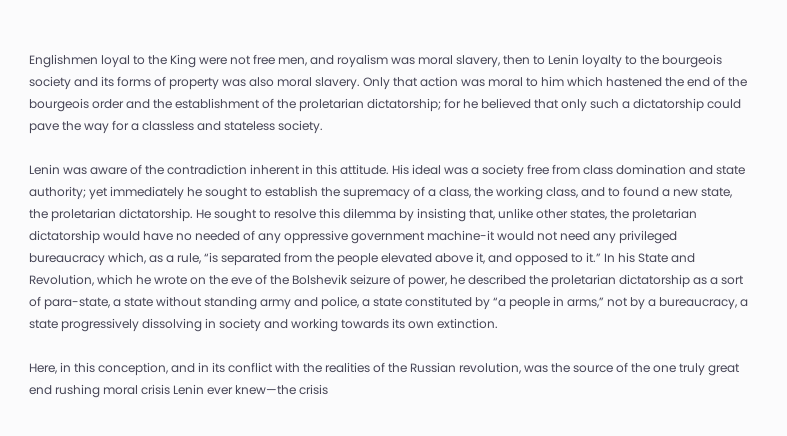Englishmen loyal to the King were not free men, and royalism was moral slavery, then to Lenin loyalty to the bourgeois society and its forms of property was also moral slavery. Only that action was moral to him which hastened the end of the bourgeois order and the establishment of the proletarian dictatorship; for he believed that only such a dictatorship could pave the way for a classless and stateless society.

Lenin was aware of the contradiction inherent in this attitude. His ideal was a society free from class domination and state authority; yet immediately he sought to establish the supremacy of a class, the working class, and to found a new state, the proletarian dictatorship. He sought to resolve this dilemma by insisting that, unlike other states, the proletarian dictatorship would have no needed of any oppressive government machine-it would not need any privileged bureaucracy which, as a rule, “is separated from the people elevated above it, and opposed to it.” In his State and Revolution, which he wrote on the eve of the Bolshevik seizure of power, he described the proletarian dictatorship as a sort of para-state, a state without standing army and police, a state constituted by “a people in arms,” not by a bureaucracy, a state progressively dissolving in society and working towards its own extinction.

Here, in this conception, and in its conflict with the realities of the Russian revolution, was the source of the one truly great end rushing moral crisis Lenin ever knew—the crisis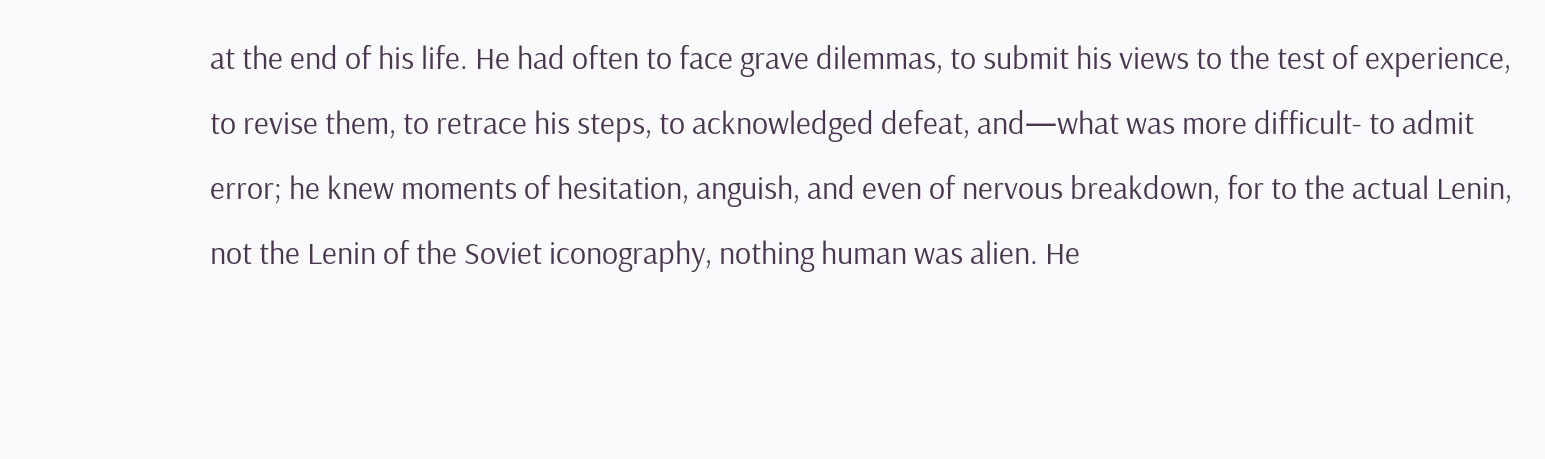at the end of his life. He had often to face grave dilemmas, to submit his views to the test of experience, to revise them, to retrace his steps, to acknowledged defeat, and—what was more difficult- to admit error; he knew moments of hesitation, anguish, and even of nervous breakdown, for to the actual Lenin, not the Lenin of the Soviet iconography, nothing human was alien. He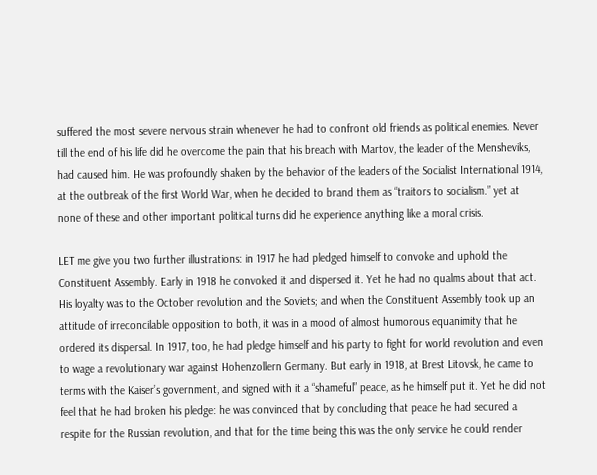suffered the most severe nervous strain whenever he had to confront old friends as political enemies. Never till the end of his life did he overcome the pain that his breach with Martov, the leader of the Mensheviks, had caused him. He was profoundly shaken by the behavior of the leaders of the Socialist International 1914, at the outbreak of the first World War, when he decided to brand them as “traitors to socialism.” yet at none of these and other important political turns did he experience anything like a moral crisis.

LET me give you two further illustrations: in 1917 he had pledged himself to convoke and uphold the Constituent Assembly. Early in 1918 he convoked it and dispersed it. Yet he had no qualms about that act. His loyalty was to the October revolution and the Soviets; and when the Constituent Assembly took up an attitude of irreconcilable opposition to both, it was in a mood of almost humorous equanimity that he ordered its dispersal. In 1917, too, he had pledge himself and his party to fight for world revolution and even to wage a revolutionary war against Hohenzollern Germany. But early in 1918, at Brest Litovsk, he came to terms with the Kaiser’s government, and signed with it a “shameful” peace, as he himself put it. Yet he did not feel that he had broken his pledge: he was convinced that by concluding that peace he had secured a respite for the Russian revolution, and that for the time being this was the only service he could render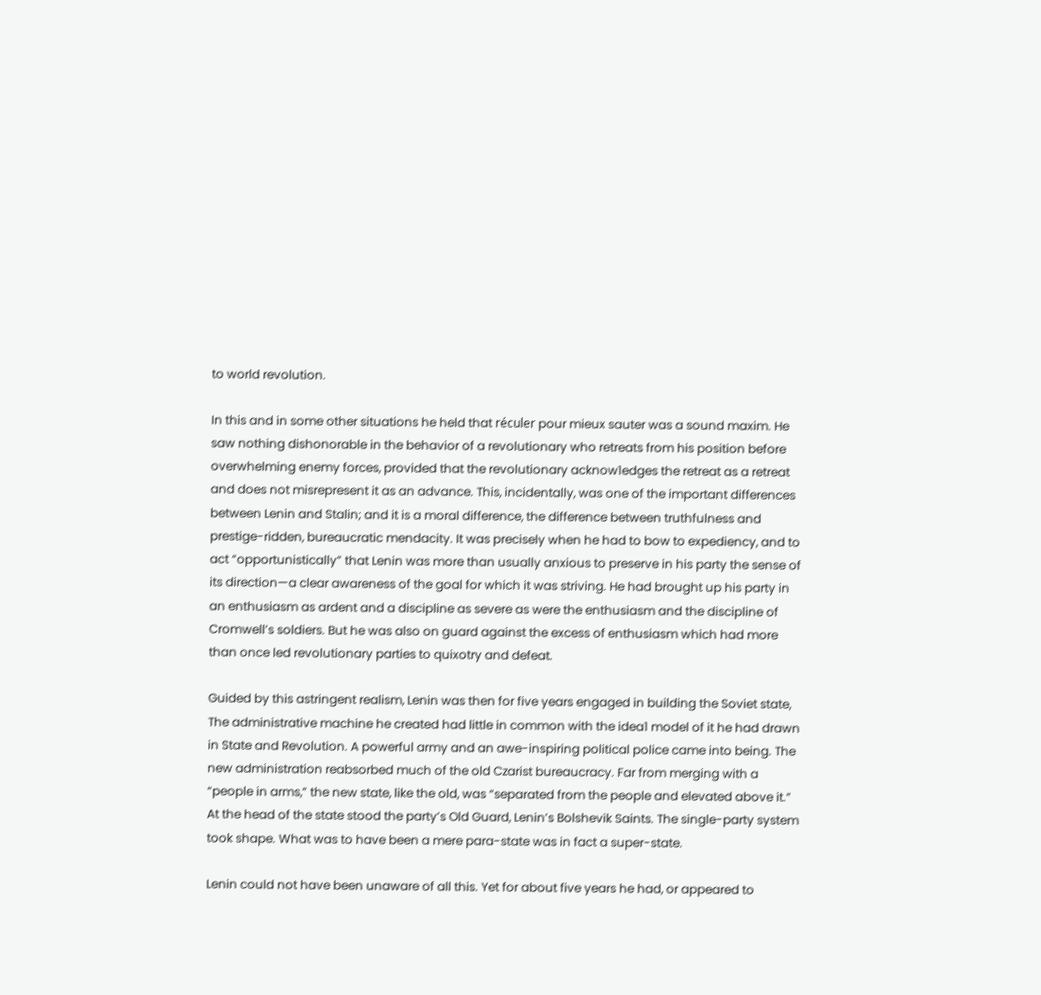to world revolution.

In this and in some other situations he held that réculer pour mieux sauter was a sound maxim. He saw nothing dishonorable in the behavior of a revolutionary who retreats from his position before overwhelming enemy forces, provided that the revolutionary acknow1edges the retreat as a retreat and does not misrepresent it as an advance. This, incidentally, was one of the important differences between Lenin and Stalin; and it is a moral difference, the difference between truthfulness and prestige-ridden, bureaucratic mendacity. It was precisely when he had to bow to expediency, and to act “opportunistically” that Lenin was more than usually anxious to preserve in his party the sense of its direction—a clear awareness of the goal for which it was striving. He had brought up his party in an enthusiasm as ardent and a discipline as severe as were the enthusiasm and the discipline of Cromwell’s soldiers. But he was also on guard against the excess of enthusiasm which had more than once led revolutionary parties to quixotry and defeat.

Guided by this astringent realism, Lenin was then for five years engaged in building the Soviet state, The administrative machine he created had little in common with the idea1 model of it he had drawn in State and Revolution. A powerful army and an awe-inspiring political police came into being. The new administration reabsorbed much of the old Czarist bureaucracy. Far from merging with a “people in arms,” the new state, like the old, was “separated from the people and elevated above it.” At the head of the state stood the party’s Old Guard, Lenin’s Bolshevik Saints. The single-party system took shape. What was to have been a mere para-state was in fact a super-state.

Lenin could not have been unaware of all this. Yet for about five years he had, or appeared to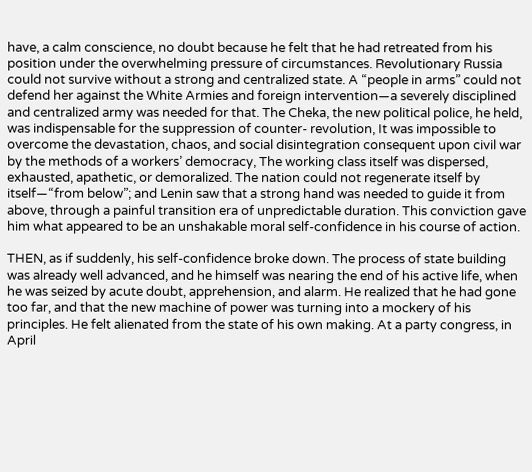have, a calm conscience, no doubt because he felt that he had retreated from his position under the overwhelming pressure of circumstances. Revolutionary Russia could not survive without a strong and centralized state. A “people in arms” could not defend her against the White Armies and foreign intervention—a severely disciplined and centralized army was needed for that. The Cheka, the new political police, he held, was indispensable for the suppression of counter- revolution, It was impossible to overcome the devastation, chaos, and social disintegration consequent upon civil war by the methods of a workers’ democracy, The working class itself was dispersed, exhausted, apathetic, or demoralized. The nation could not regenerate itself by itself—“from below”; and Lenin saw that a strong hand was needed to guide it from above, through a painful transition era of unpredictable duration. This conviction gave him what appeared to be an unshakable moral self-confidence in his course of action.

THEN, as if suddenly, his self-confidence broke down. The process of state building was already well advanced, and he himself was nearing the end of his active life, when he was seized by acute doubt, apprehension, and alarm. He realized that he had gone too far, and that the new machine of power was turning into a mockery of his principles. He felt alienated from the state of his own making. At a party congress, in April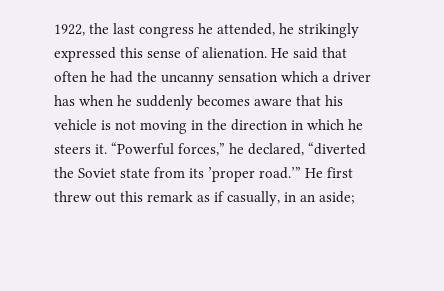1922, the last congress he attended, he strikingly expressed this sense of alienation. He said that often he had the uncanny sensation which a driver has when he suddenly becomes aware that his vehicle is not moving in the direction in which he steers it. “Powerful forces,” he declared, “diverted the Soviet state from its ’proper road.’” He first threw out this remark as if casually, in an aside;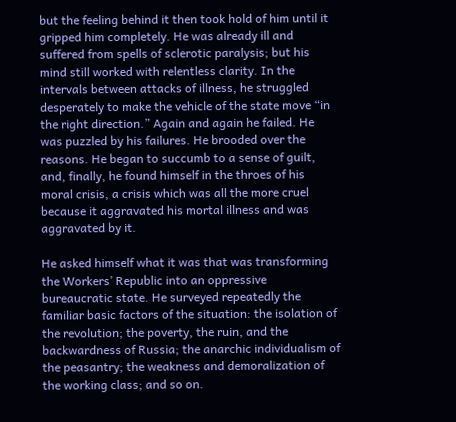but the feeling behind it then took hold of him until it gripped him completely. He was already ill and suffered from spells of sclerotic paralysis; but his mind still worked with relentless clarity. In the intervals between attacks of illness, he struggled desperately to make the vehicle of the state move “in the right direction.” Again and again he failed. He was puzzled by his failures. He brooded over the reasons. He began to succumb to a sense of guilt, and, finally, he found himself in the throes of his moral crisis, a crisis which was all the more cruel because it aggravated his mortal illness and was aggravated by it.

He asked himself what it was that was transforming the Workers’ Republic into an oppressive bureaucratic state. He surveyed repeatedly the familiar basic factors of the situation: the isolation of the revolution; the poverty, the ruin, and the backwardness of Russia; the anarchic individualism of the peasantry; the weakness and demoralization of the working class; and so on.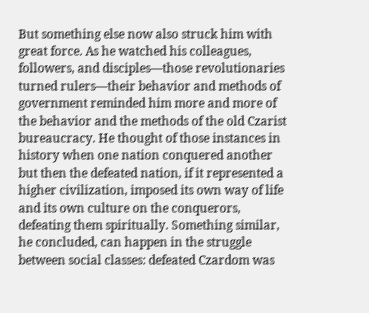But something else now also struck him with great force. As he watched his colleagues, followers, and disciples—those revolutionaries turned rulers—their behavior and methods of government reminded him more and more of the behavior and the methods of the old Czarist bureaucracy. He thought of those instances in history when one nation conquered another but then the defeated nation, if it represented a higher civilization, imposed its own way of life and its own culture on the conquerors, defeating them spiritually. Something similar, he concluded, can happen in the struggle between social classes: defeated Czardom was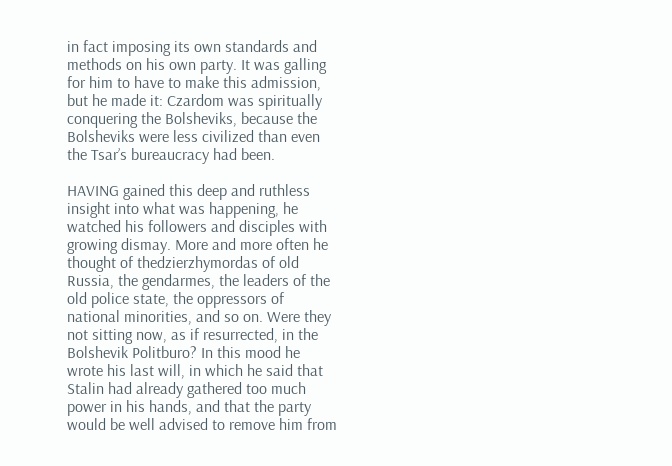in fact imposing its own standards and methods on his own party. It was galling for him to have to make this admission, but he made it: Czardom was spiritually conquering the Bolsheviks, because the Bolsheviks were less civilized than even the Tsar’s bureaucracy had been.

HAVING gained this deep and ruthless insight into what was happening, he watched his followers and disciples with growing dismay. More and more often he thought of thedzierzhymordas of old Russia, the gendarmes, the leaders of the old police state, the oppressors of national minorities, and so on. Were they not sitting now, as if resurrected, in the Bolshevik Politburo? In this mood he wrote his last will, in which he said that Stalin had already gathered too much power in his hands, and that the party would be well advised to remove him from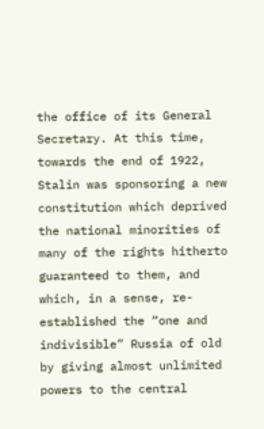the office of its General Secretary. At this time, towards the end of 1922, Stalin was sponsoring a new constitution which deprived the national minorities of many of the rights hitherto guaranteed to them, and which, in a sense, re-established the “one and indivisible” Russia of old by giving almost unlimited powers to the central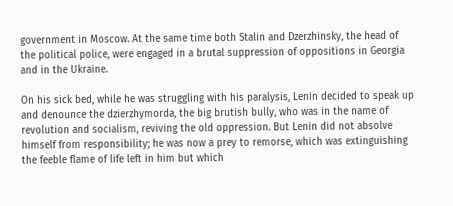government in Moscow. At the same time both Stalin and Dzerzhinsky, the head of the political police, were engaged in a brutal suppression of oppositions in Georgia and in the Ukraine.

On his sick bed, while he was struggling with his paralysis, Lenin decided to speak up and denounce the dzierzhymorda, the big brutish bully, who was in the name of revolution and socialism, reviving the old oppression. But Lenin did not absolve himself from responsibility; he was now a prey to remorse, which was extinguishing the feeble flame of life left in him but which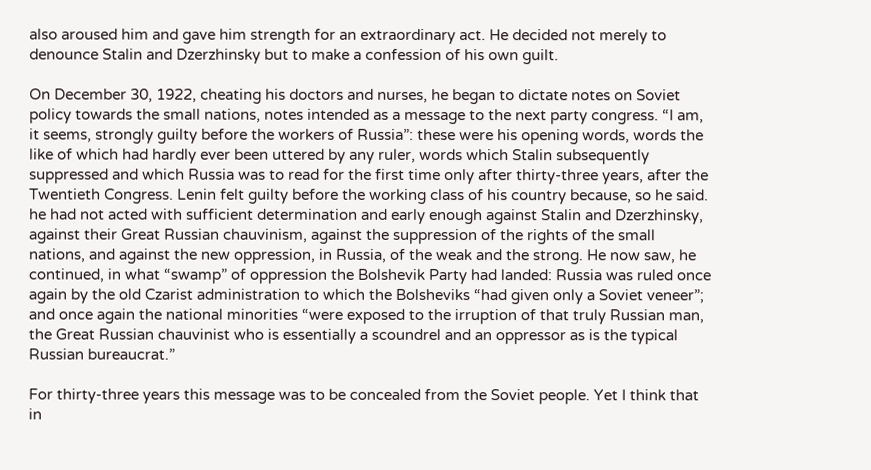also aroused him and gave him strength for an extraordinary act. He decided not merely to denounce Stalin and Dzerzhinsky but to make a confession of his own guilt.

On December 30, 1922, cheating his doctors and nurses, he began to dictate notes on Soviet policy towards the small nations, notes intended as a message to the next party congress. “I am, it seems, strongly guilty before the workers of Russia”: these were his opening words, words the like of which had hardly ever been uttered by any ruler, words which Stalin subsequently suppressed and which Russia was to read for the first time only after thirty-three years, after the Twentieth Congress. Lenin felt guilty before the working class of his country because, so he said. he had not acted with sufficient determination and early enough against Stalin and Dzerzhinsky, against their Great Russian chauvinism, against the suppression of the rights of the small nations, and against the new oppression, in Russia, of the weak and the strong. He now saw, he continued, in what “swamp” of oppression the Bolshevik Party had landed: Russia was ruled once again by the old Czarist administration to which the Bolsheviks “had given only a Soviet veneer”; and once again the national minorities “were exposed to the irruption of that truly Russian man, the Great Russian chauvinist who is essentially a scoundrel and an oppressor as is the typical Russian bureaucrat.”

For thirty-three years this message was to be concealed from the Soviet people. Yet I think that in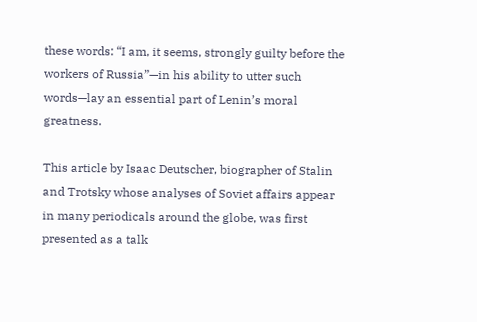these words: “I am, it seems, strongly guilty before the workers of Russia”—in his ability to utter such words—lay an essential part of Lenin’s moral greatness.

This article by Isaac Deutscher, biographer of Stalin and Trotsky whose analyses of Soviet affairs appear in many periodicals around the globe, was first presented as a talk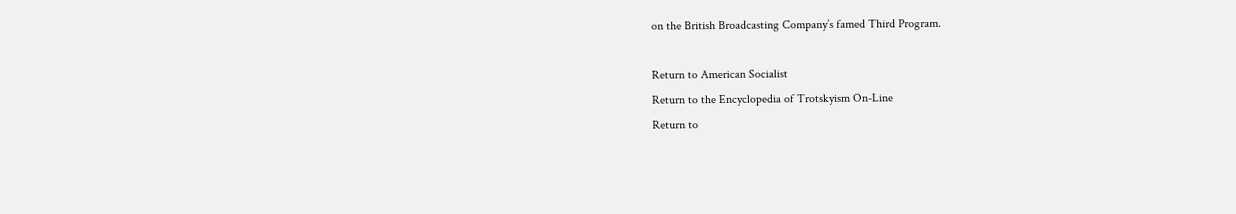on the British Broadcasting Company’s famed Third Program.

Return to American Socialist
Return to the Encyclopedia of Trotskyism On-Line
Return to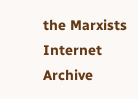the Marxists Internet Archive